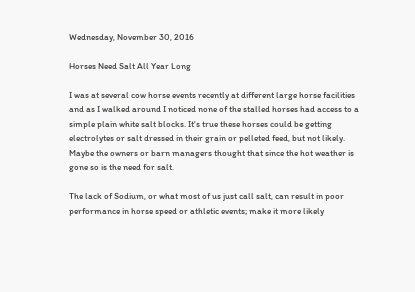Wednesday, November 30, 2016

Horses Need Salt All Year Long

I was at several cow horse events recently at different large horse facilities and as I walked around I noticed none of the stalled horses had access to a simple plain white salt blocks. It's true these horses could be getting electrolytes or salt dressed in their grain or pelleted feed, but not likely. Maybe the owners or barn managers thought that since the hot weather is gone so is the need for salt.

The lack of Sodium, or what most of us just call salt, can result in poor performance in horse speed or athletic events; make it more likely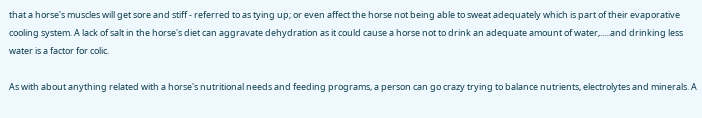that a horse's muscles will get sore and stiff - referred to as tying up; or even affect the horse not being able to sweat adequately which is part of their evaporative cooling system. A lack of salt in the horse's diet can aggravate dehydration as it could cause a horse not to drink an adequate amount of water,.....and drinking less water is a factor for colic.

As with about anything related with a horse's nutritional needs and feeding programs, a person can go crazy trying to balance nutrients, electrolytes and minerals. A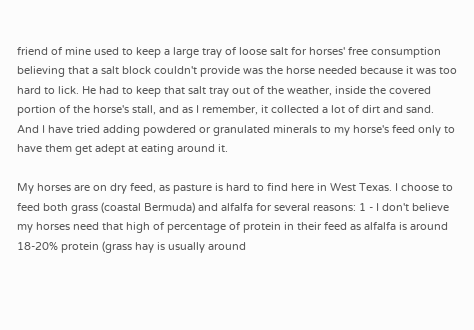friend of mine used to keep a large tray of loose salt for horses' free consumption believing that a salt block couldn't provide was the horse needed because it was too hard to lick. He had to keep that salt tray out of the weather, inside the covered portion of the horse's stall, and as I remember, it collected a lot of dirt and sand.  And I have tried adding powdered or granulated minerals to my horse's feed only to have them get adept at eating around it.

My horses are on dry feed, as pasture is hard to find here in West Texas. I choose to feed both grass (coastal Bermuda) and alfalfa for several reasons: 1 - I don't believe my horses need that high of percentage of protein in their feed as alfalfa is around 18-20% protein (grass hay is usually around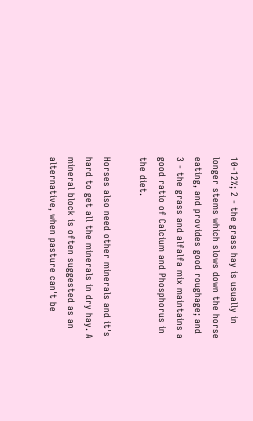10-12%; 2 - the grass hay is usually in longer stems which slows down the horse eating, and provides good roughage; and 3 - the grass and alfalfa mix maintains a good ratio of Calcium and Phosphorus in the diet.

Horses also need other minerals and it's hard to get all the minerals in dry hay. A mineral block is often suggested as an alternative, when pasture can't be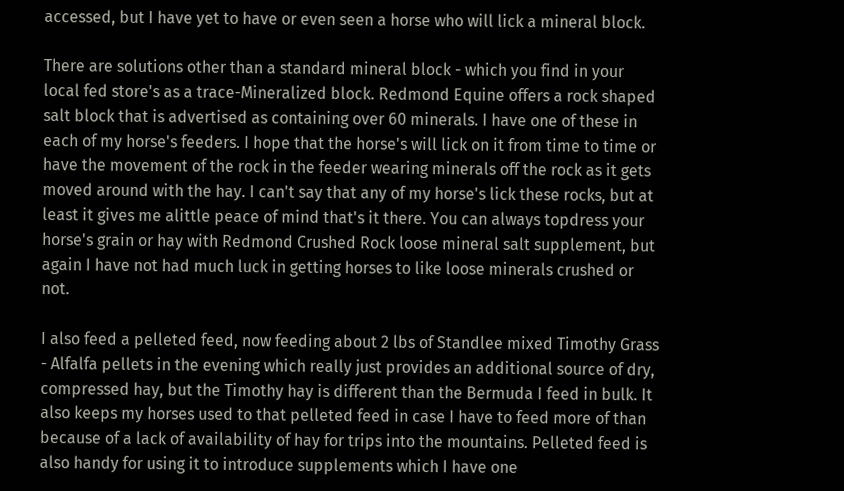accessed, but I have yet to have or even seen a horse who will lick a mineral block.

There are solutions other than a standard mineral block - which you find in your local fed store's as a trace-Mineralized block. Redmond Equine offers a rock shaped salt block that is advertised as containing over 60 minerals. I have one of these in each of my horse's feeders. I hope that the horse's will lick on it from time to time or have the movement of the rock in the feeder wearing minerals off the rock as it gets moved around with the hay. I can't say that any of my horse's lick these rocks, but at least it gives me alittle peace of mind that's it there. You can always topdress your horse's grain or hay with Redmond Crushed Rock loose mineral salt supplement, but again I have not had much luck in getting horses to like loose minerals crushed or not.

I also feed a pelleted feed, now feeding about 2 lbs of Standlee mixed Timothy Grass - Alfalfa pellets in the evening which really just provides an additional source of dry, compressed hay, but the Timothy hay is different than the Bermuda I feed in bulk. It also keeps my horses used to that pelleted feed in case I have to feed more of than because of a lack of availability of hay for trips into the mountains. Pelleted feed is also handy for using it to introduce supplements which I have one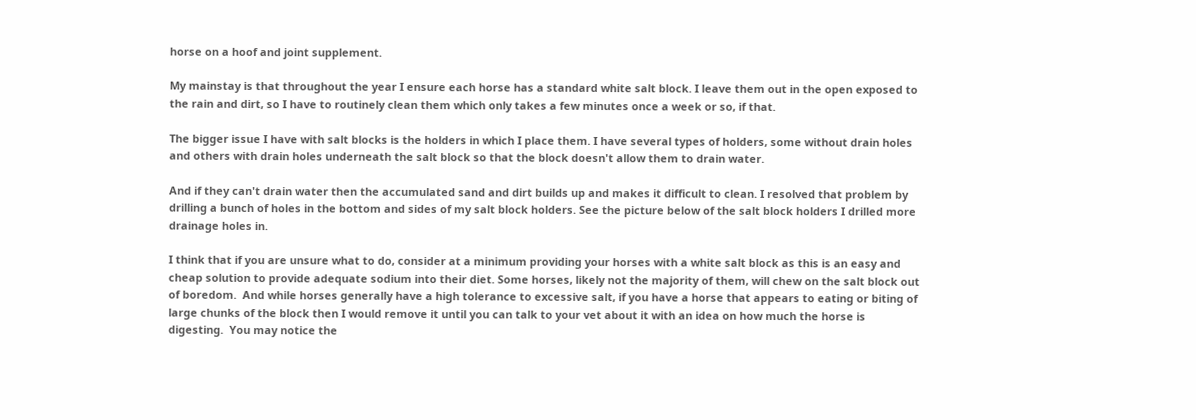horse on a hoof and joint supplement.

My mainstay is that throughout the year I ensure each horse has a standard white salt block. I leave them out in the open exposed to the rain and dirt, so I have to routinely clean them which only takes a few minutes once a week or so, if that.

The bigger issue I have with salt blocks is the holders in which I place them. I have several types of holders, some without drain holes and others with drain holes underneath the salt block so that the block doesn't allow them to drain water.

And if they can't drain water then the accumulated sand and dirt builds up and makes it difficult to clean. I resolved that problem by drilling a bunch of holes in the bottom and sides of my salt block holders. See the picture below of the salt block holders I drilled more drainage holes in.

I think that if you are unsure what to do, consider at a minimum providing your horses with a white salt block as this is an easy and cheap solution to provide adequate sodium into their diet. Some horses, likely not the majority of them, will chew on the salt block out of boredom.  And while horses generally have a high tolerance to excessive salt, if you have a horse that appears to eating or biting of large chunks of the block then I would remove it until you can talk to your vet about it with an idea on how much the horse is digesting.  You may notice the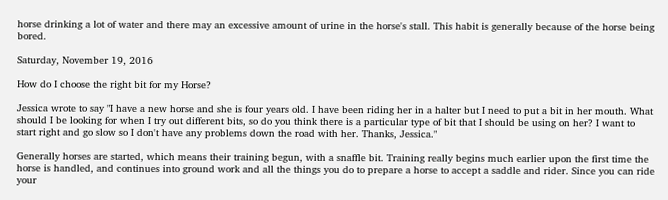horse drinking a lot of water and there may an excessive amount of urine in the horse's stall. This habit is generally because of the horse being bored.

Saturday, November 19, 2016

How do I choose the right bit for my Horse?

Jessica wrote to say "I have a new horse and she is four years old. I have been riding her in a halter but I need to put a bit in her mouth. What should I be looking for when I try out different bits, so do you think there is a particular type of bit that I should be using on her? I want to start right and go slow so I don't have any problems down the road with her. Thanks, Jessica."

Generally horses are started, which means their training begun, with a snaffle bit. Training really begins much earlier upon the first time the horse is handled, and continues into ground work and all the things you do to prepare a horse to accept a saddle and rider. Since you can ride your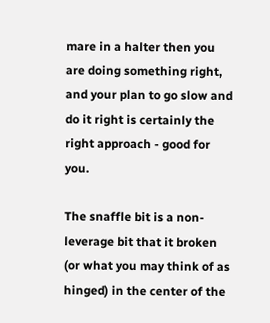mare in a halter then you are doing something right, and your plan to go slow and do it right is certainly the right approach - good for you.

The snaffle bit is a non-leverage bit that it broken (or what you may think of as hinged) in the center of the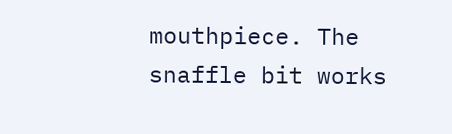mouthpiece. The snaffle bit works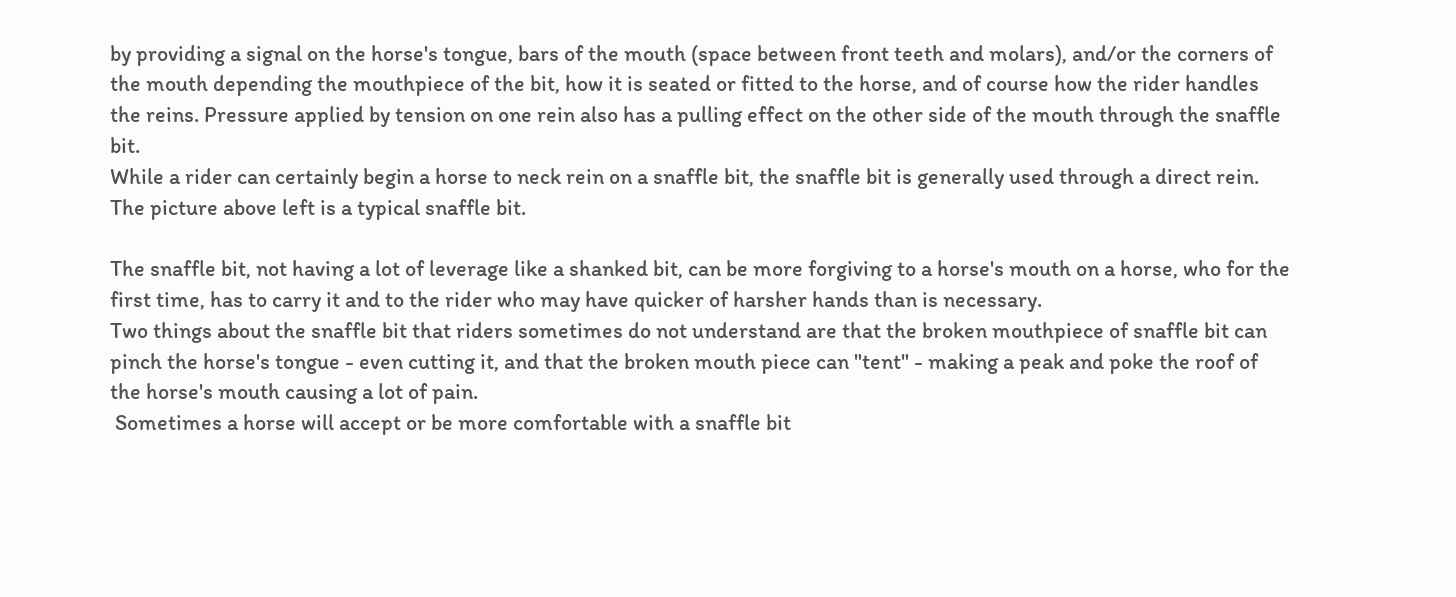by providing a signal on the horse's tongue, bars of the mouth (space between front teeth and molars), and/or the corners of the mouth depending the mouthpiece of the bit, how it is seated or fitted to the horse, and of course how the rider handles the reins. Pressure applied by tension on one rein also has a pulling effect on the other side of the mouth through the snaffle bit.
While a rider can certainly begin a horse to neck rein on a snaffle bit, the snaffle bit is generally used through a direct rein. The picture above left is a typical snaffle bit.

The snaffle bit, not having a lot of leverage like a shanked bit, can be more forgiving to a horse's mouth on a horse, who for the first time, has to carry it and to the rider who may have quicker of harsher hands than is necessary.
Two things about the snaffle bit that riders sometimes do not understand are that the broken mouthpiece of snaffle bit can pinch the horse's tongue - even cutting it, and that the broken mouth piece can "tent" - making a peak and poke the roof of the horse's mouth causing a lot of pain.
 Sometimes a horse will accept or be more comfortable with a snaffle bit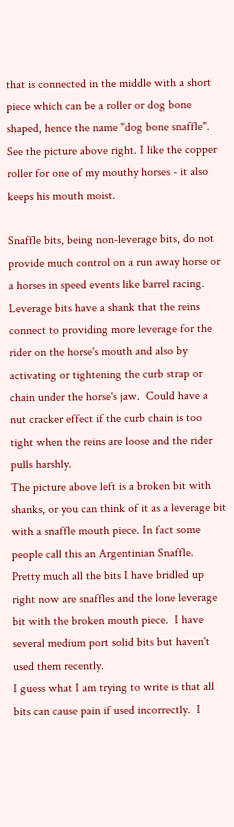that is connected in the middle with a short piece which can be a roller or dog bone shaped, hence the name "dog bone snaffle".  See the picture above right. I like the copper roller for one of my mouthy horses - it also keeps his mouth moist.

Snaffle bits, being non-leverage bits, do not provide much control on a run away horse or a horses in speed events like barrel racing.
Leverage bits have a shank that the reins connect to providing more leverage for the rider on the horse's mouth and also by activating or tightening the curb strap or chain under the horse's jaw.  Could have a nut cracker effect if the curb chain is too tight when the reins are loose and the rider pulls harshly.
The picture above left is a broken bit with shanks, or you can think of it as a leverage bit with a snaffle mouth piece. In fact some people call this an Argentinian Snaffle.
Pretty much all the bits I have bridled up right now are snaffles and the lone leverage bit with the broken mouth piece.  I have several medium port solid bits but haven't used them recently.
I guess what I am trying to write is that all bits can cause pain if used incorrectly.  I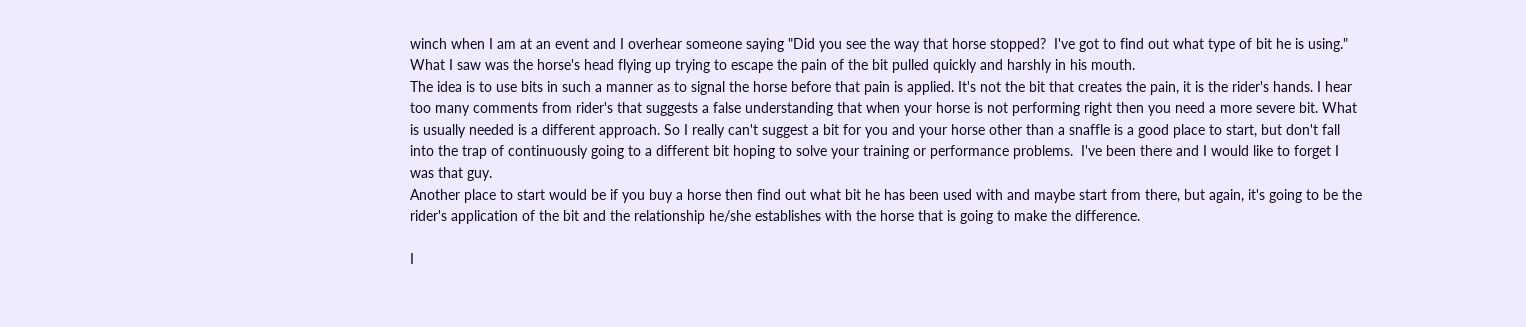winch when I am at an event and I overhear someone saying "Did you see the way that horse stopped?  I've got to find out what type of bit he is using."  What I saw was the horse's head flying up trying to escape the pain of the bit pulled quickly and harshly in his mouth.
The idea is to use bits in such a manner as to signal the horse before that pain is applied. It's not the bit that creates the pain, it is the rider's hands. I hear too many comments from rider's that suggests a false understanding that when your horse is not performing right then you need a more severe bit. What is usually needed is a different approach. So I really can't suggest a bit for you and your horse other than a snaffle is a good place to start, but don't fall into the trap of continuously going to a different bit hoping to solve your training or performance problems.  I've been there and I would like to forget I was that guy.
Another place to start would be if you buy a horse then find out what bit he has been used with and maybe start from there, but again, it's going to be the rider's application of the bit and the relationship he/she establishes with the horse that is going to make the difference.

I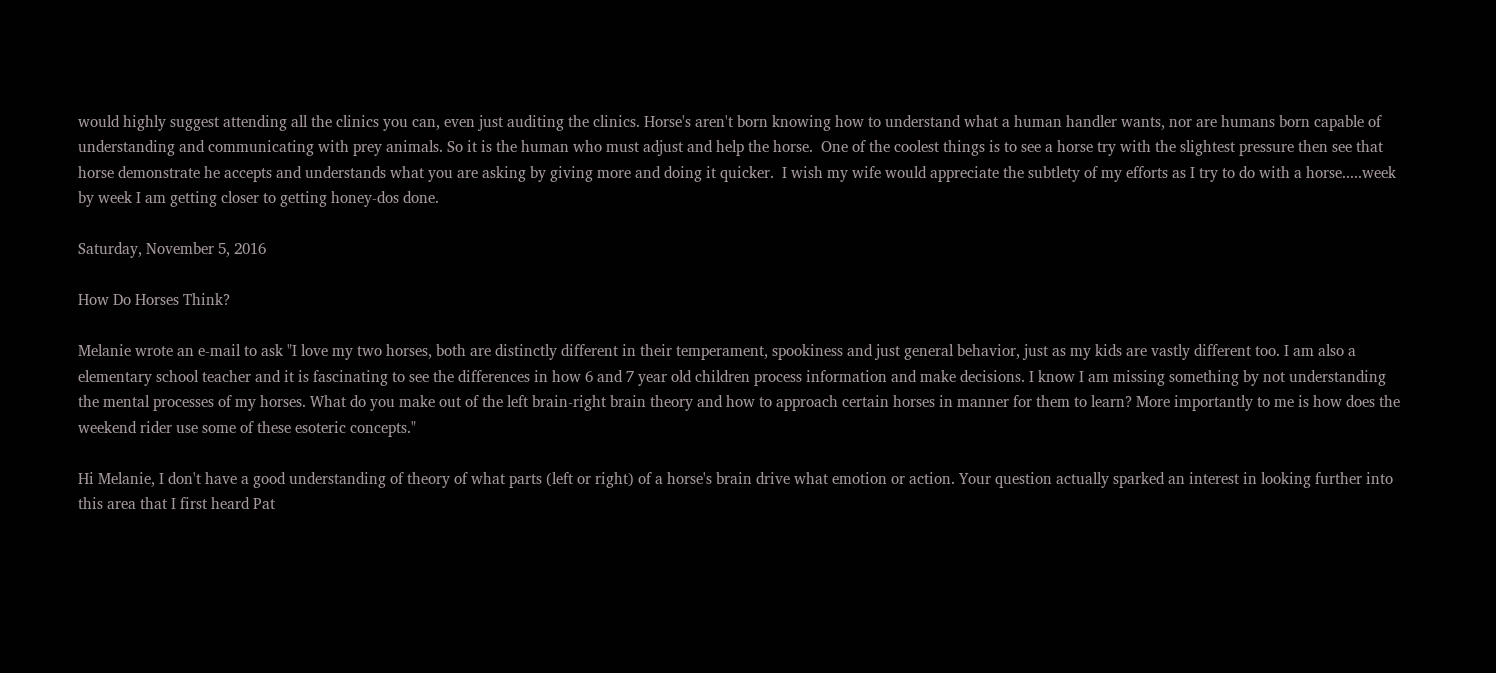would highly suggest attending all the clinics you can, even just auditing the clinics. Horse's aren't born knowing how to understand what a human handler wants, nor are humans born capable of understanding and communicating with prey animals. So it is the human who must adjust and help the horse.  One of the coolest things is to see a horse try with the slightest pressure then see that horse demonstrate he accepts and understands what you are asking by giving more and doing it quicker.  I wish my wife would appreciate the subtlety of my efforts as I try to do with a horse.....week by week I am getting closer to getting honey-dos done.

Saturday, November 5, 2016

How Do Horses Think?

Melanie wrote an e-mail to ask "I love my two horses, both are distinctly different in their temperament, spookiness and just general behavior, just as my kids are vastly different too. I am also a elementary school teacher and it is fascinating to see the differences in how 6 and 7 year old children process information and make decisions. I know I am missing something by not understanding the mental processes of my horses. What do you make out of the left brain-right brain theory and how to approach certain horses in manner for them to learn? More importantly to me is how does the weekend rider use some of these esoteric concepts."

Hi Melanie, I don't have a good understanding of theory of what parts (left or right) of a horse's brain drive what emotion or action. Your question actually sparked an interest in looking further into this area that I first heard Pat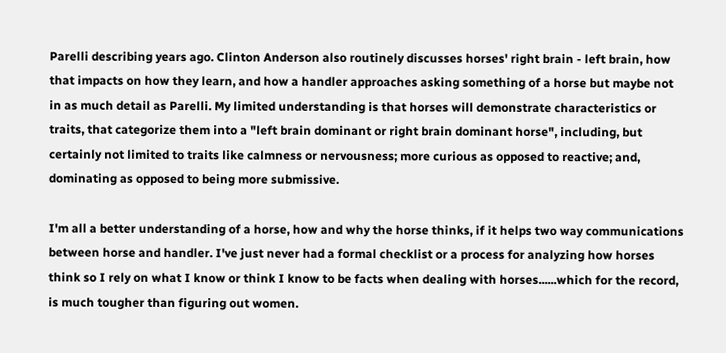Parelli describing years ago. Clinton Anderson also routinely discusses horses' right brain - left brain, how that impacts on how they learn, and how a handler approaches asking something of a horse but maybe not in as much detail as Parelli. My limited understanding is that horses will demonstrate characteristics or traits, that categorize them into a "left brain dominant or right brain dominant horse", including, but certainly not limited to traits like calmness or nervousness; more curious as opposed to reactive; and, dominating as opposed to being more submissive.

I'm all a better understanding of a horse, how and why the horse thinks, if it helps two way communications between horse and handler. I've just never had a formal checklist or a process for analyzing how horses think so I rely on what I know or think I know to be facts when dealing with horses......which for the record, is much tougher than figuring out women.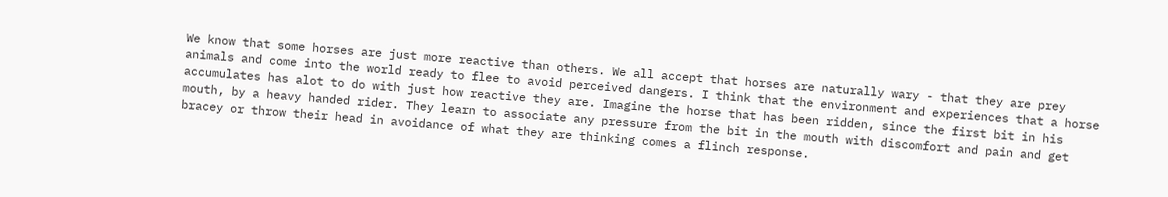We know that some horses are just more reactive than others. We all accept that horses are naturally wary - that they are prey animals and come into the world ready to flee to avoid perceived dangers. I think that the environment and experiences that a horse accumulates has alot to do with just how reactive they are. Imagine the horse that has been ridden, since the first bit in his mouth, by a heavy handed rider. They learn to associate any pressure from the bit in the mouth with discomfort and pain and get bracey or throw their head in avoidance of what they are thinking comes a flinch response.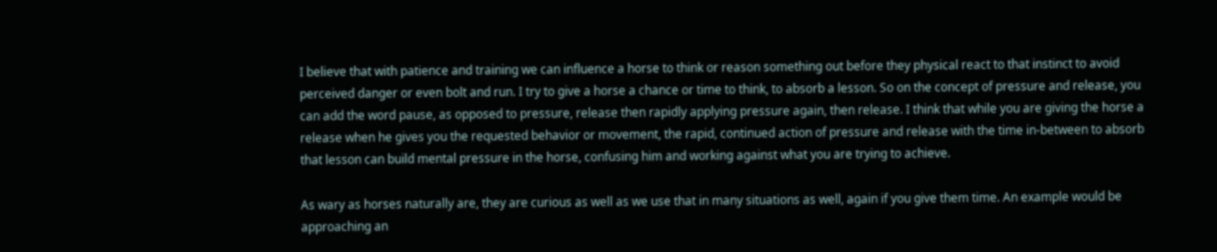I believe that with patience and training we can influence a horse to think or reason something out before they physical react to that instinct to avoid perceived danger or even bolt and run. I try to give a horse a chance or time to think, to absorb a lesson. So on the concept of pressure and release, you can add the word pause, as opposed to pressure, release then rapidly applying pressure again, then release. I think that while you are giving the horse a release when he gives you the requested behavior or movement, the rapid, continued action of pressure and release with the time in-between to absorb that lesson can build mental pressure in the horse, confusing him and working against what you are trying to achieve.

As wary as horses naturally are, they are curious as well as we use that in many situations as well, again if you give them time. An example would be approaching an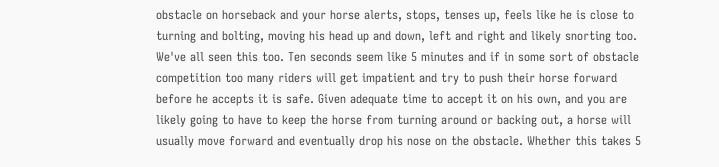obstacle on horseback and your horse alerts, stops, tenses up, feels like he is close to turning and bolting, moving his head up and down, left and right and likely snorting too. We've all seen this too. Ten seconds seem like 5 minutes and if in some sort of obstacle competition too many riders will get impatient and try to push their horse forward before he accepts it is safe. Given adequate time to accept it on his own, and you are likely going to have to keep the horse from turning around or backing out, a horse will usually move forward and eventually drop his nose on the obstacle. Whether this takes 5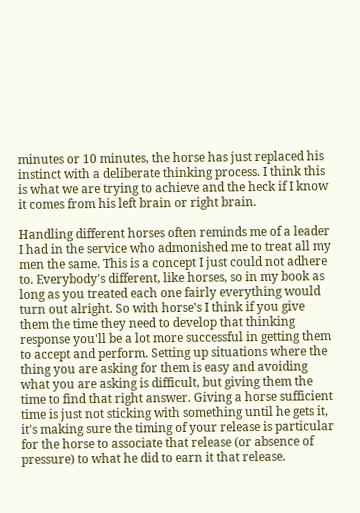minutes or 10 minutes, the horse has just replaced his instinct with a deliberate thinking process. I think this is what we are trying to achieve and the heck if I know it comes from his left brain or right brain.

Handling different horses often reminds me of a leader I had in the service who admonished me to treat all my men the same. This is a concept I just could not adhere to. Everybody's different, like horses, so in my book as long as you treated each one fairly everything would turn out alright. So with horse's I think if you give them the time they need to develop that thinking response you'll be a lot more successful in getting them to accept and perform. Setting up situations where the thing you are asking for them is easy and avoiding what you are asking is difficult, but giving them the time to find that right answer. Giving a horse sufficient time is just not sticking with something until he gets it, it's making sure the timing of your release is particular for the horse to associate that release (or absence of pressure) to what he did to earn it that release.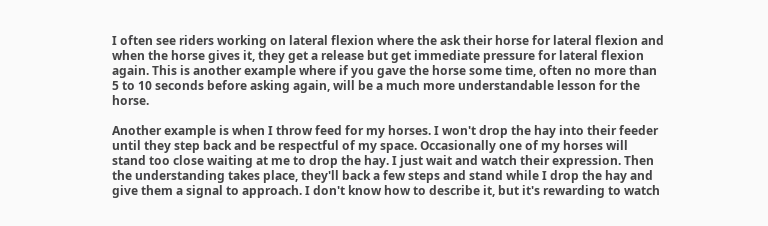I often see riders working on lateral flexion where the ask their horse for lateral flexion and when the horse gives it, they get a release but get immediate pressure for lateral flexion again. This is another example where if you gave the horse some time, often no more than 5 to 10 seconds before asking again, will be a much more understandable lesson for the horse.

Another example is when I throw feed for my horses. I won't drop the hay into their feeder until they step back and be respectful of my space. Occasionally one of my horses will stand too close waiting at me to drop the hay. I just wait and watch their expression. Then the understanding takes place, they'll back a few steps and stand while I drop the hay and give them a signal to approach. I don't know how to describe it, but it's rewarding to watch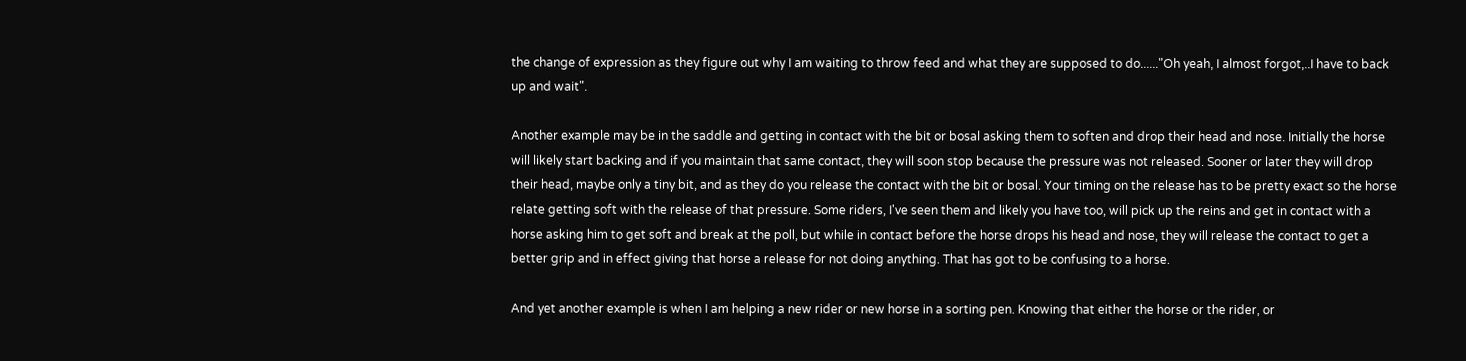the change of expression as they figure out why I am waiting to throw feed and what they are supposed to do......"Oh yeah, I almost forgot,..I have to back up and wait".

Another example may be in the saddle and getting in contact with the bit or bosal asking them to soften and drop their head and nose. Initially the horse will likely start backing and if you maintain that same contact, they will soon stop because the pressure was not released. Sooner or later they will drop their head, maybe only a tiny bit, and as they do you release the contact with the bit or bosal. Your timing on the release has to be pretty exact so the horse relate getting soft with the release of that pressure. Some riders, I've seen them and likely you have too, will pick up the reins and get in contact with a horse asking him to get soft and break at the poll, but while in contact before the horse drops his head and nose, they will release the contact to get a better grip and in effect giving that horse a release for not doing anything. That has got to be confusing to a horse.

And yet another example is when I am helping a new rider or new horse in a sorting pen. Knowing that either the horse or the rider, or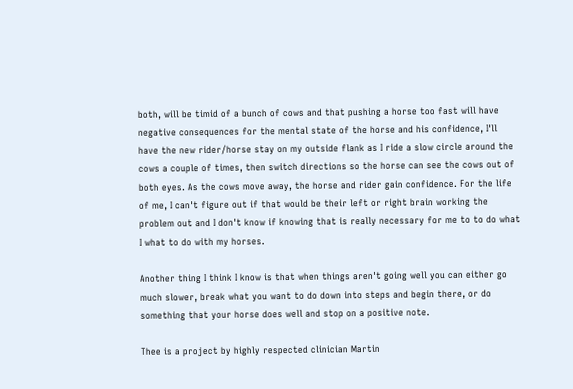both, will be timid of a bunch of cows and that pushing a horse too fast will have negative consequences for the mental state of the horse and his confidence, I'll have the new rider/horse stay on my outside flank as I ride a slow circle around the cows a couple of times, then switch directions so the horse can see the cows out of both eyes. As the cows move away, the horse and rider gain confidence. For the life of me, I can't figure out if that would be their left or right brain working the problem out and I don't know if knowing that is really necessary for me to to do what I what to do with my horses.

Another thing I think I know is that when things aren't going well you can either go much slower, break what you want to do down into steps and begin there, or do something that your horse does well and stop on a positive note.

Thee is a project by highly respected clinician Martin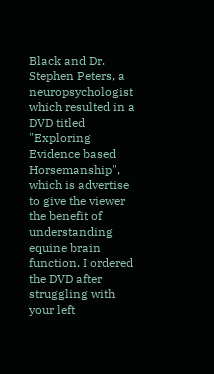Black and Dr. Stephen Peters, a neuropsychologist which resulted in a DVD titled "Exploring Evidence based Horsemanship", which is advertise to give the viewer the benefit of understanding equine brain function. I ordered the DVD after struggling with your left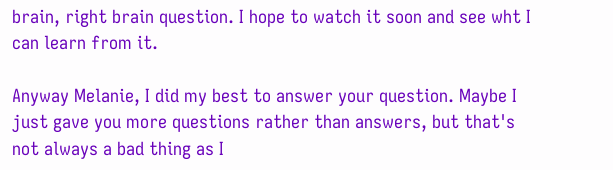brain, right brain question. I hope to watch it soon and see wht I can learn from it.

Anyway Melanie, I did my best to answer your question. Maybe I just gave you more questions rather than answers, but that's not always a bad thing as I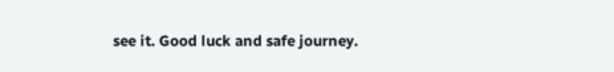see it. Good luck and safe journey.